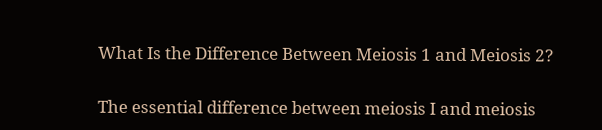What Is the Difference Between Meiosis 1 and Meiosis 2?

The essential difference between meiosis I and meiosis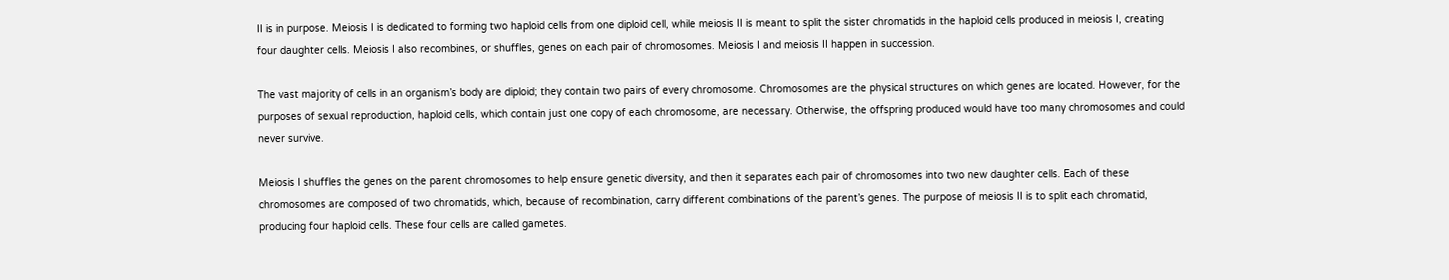II is in purpose. Meiosis I is dedicated to forming two haploid cells from one diploid cell, while meiosis II is meant to split the sister chromatids in the haploid cells produced in meiosis I, creating four daughter cells. Meiosis I also recombines, or shuffles, genes on each pair of chromosomes. Meiosis I and meiosis II happen in succession.

The vast majority of cells in an organism’s body are diploid; they contain two pairs of every chromosome. Chromosomes are the physical structures on which genes are located. However, for the purposes of sexual reproduction, haploid cells, which contain just one copy of each chromosome, are necessary. Otherwise, the offspring produced would have too many chromosomes and could never survive.

Meiosis I shuffles the genes on the parent chromosomes to help ensure genetic diversity, and then it separates each pair of chromosomes into two new daughter cells. Each of these chromosomes are composed of two chromatids, which, because of recombination, carry different combinations of the parent’s genes. The purpose of meiosis II is to split each chromatid, producing four haploid cells. These four cells are called gametes.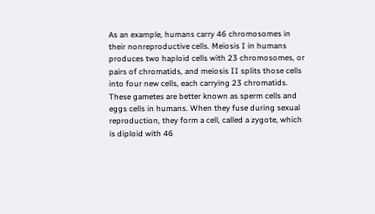As an example, humans carry 46 chromosomes in their nonreproductive cells. Meiosis I in humans produces two haploid cells with 23 chromosomes, or pairs of chromatids, and meiosis II splits those cells into four new cells, each carrying 23 chromatids. These gametes are better known as sperm cells and eggs cells in humans. When they fuse during sexual reproduction, they form a cell, called a zygote, which is diploid with 46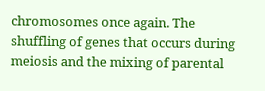chromosomes once again. The shuffling of genes that occurs during meiosis and the mixing of parental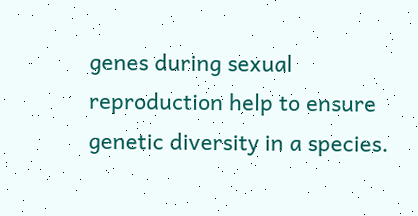genes during sexual reproduction help to ensure genetic diversity in a species.